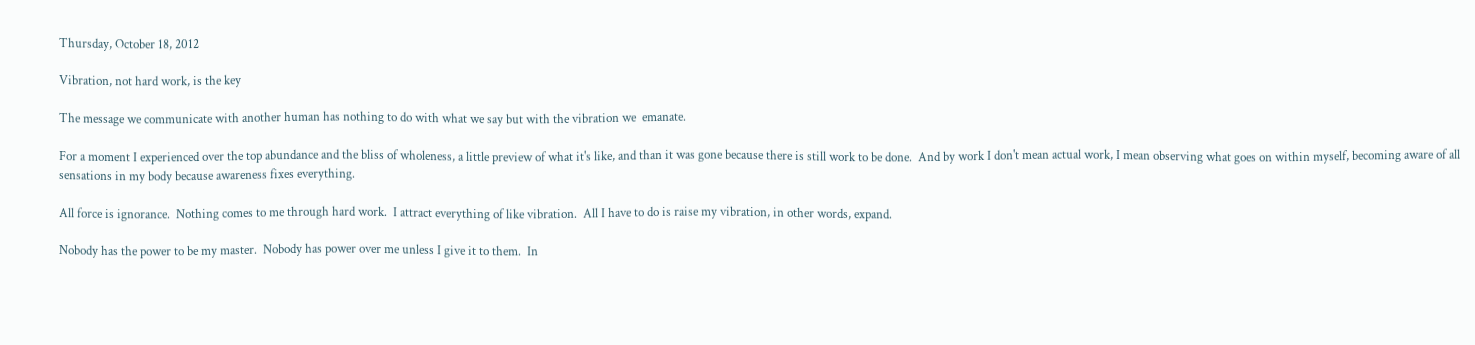Thursday, October 18, 2012

Vibration, not hard work, is the key

The message we communicate with another human has nothing to do with what we say but with the vibration we  emanate.

For a moment I experienced over the top abundance and the bliss of wholeness, a little preview of what it's like, and than it was gone because there is still work to be done.  And by work I don't mean actual work, I mean observing what goes on within myself, becoming aware of all sensations in my body because awareness fixes everything.

All force is ignorance.  Nothing comes to me through hard work.  I attract everything of like vibration.  All I have to do is raise my vibration, in other words, expand.

Nobody has the power to be my master.  Nobody has power over me unless I give it to them.  In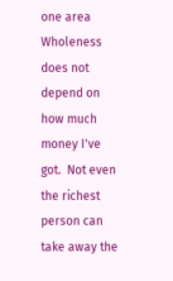one area Wholeness does not depend on how much money I've got.  Not even the richest person can take away the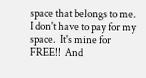space that belongs to me.  I don't have to pay for my space.  It's mine for FREE!!  And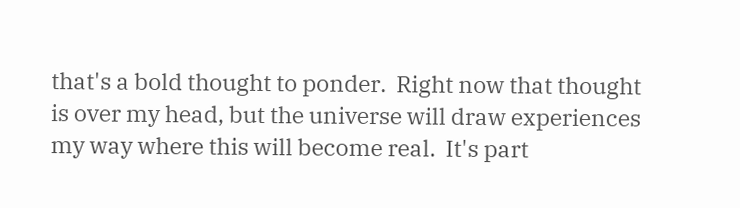that's a bold thought to ponder.  Right now that thought is over my head, but the universe will draw experiences my way where this will become real.  It's part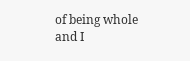of being whole and I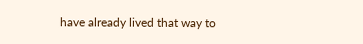have already lived that way to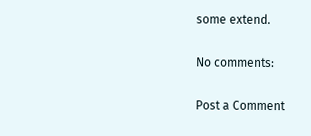some extend.

No comments:

Post a Comment